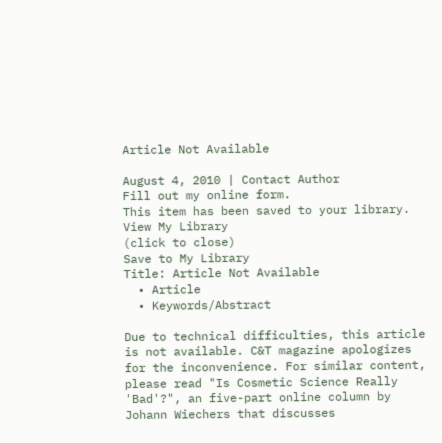Article Not Available

August 4, 2010 | Contact Author
Fill out my online form.
This item has been saved to your library.
View My Library
(click to close)
Save to My Library
Title: Article Not Available
  • Article
  • Keywords/Abstract

Due to technical difficulties, this article is not available. C&T magazine apologizes for the inconvenience. For similar content, please read "Is Cosmetic Science Really 'Bad'?", an five-part online column by Johann Wiechers that discusses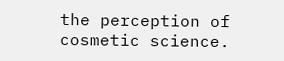the perception of cosmetic science.